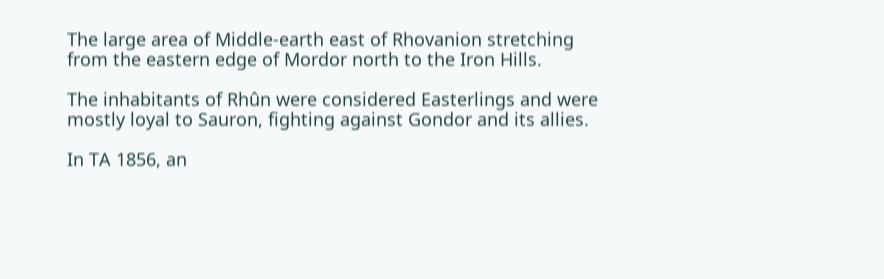The large area of Middle-earth east of Rhovanion stretching from the eastern edge of Mordor north to the Iron Hills.

The inhabitants of Rhûn were considered Easterlings and were mostly loyal to Sauron, fighting against Gondor and its allies.

In TA 1856, an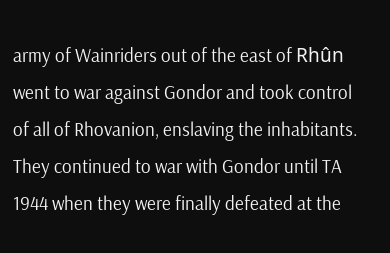army of Wainriders out of the east of Rhûn went to war against Gondor and took control of all of Rhovanion, enslaving the inhabitants. They continued to war with Gondor until TA 1944 when they were finally defeated at the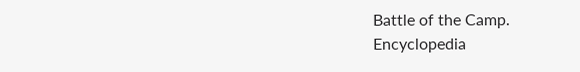Battle of the Camp.
Encyclopedia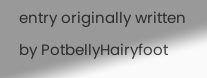entry originally written by PotbellyHairyfoot